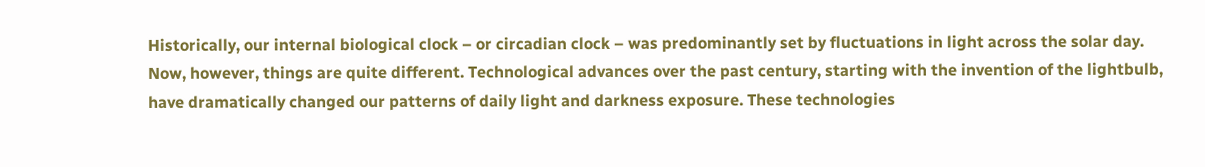Historically, our internal biological clock – or circadian clock – was predominantly set by fluctuations in light across the solar day. Now, however, things are quite different. Technological advances over the past century, starting with the invention of the lightbulb, have dramatically changed our patterns of daily light and darkness exposure. These technologies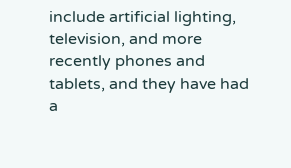include artificial lighting, television, and more recently phones and tablets, and they have had a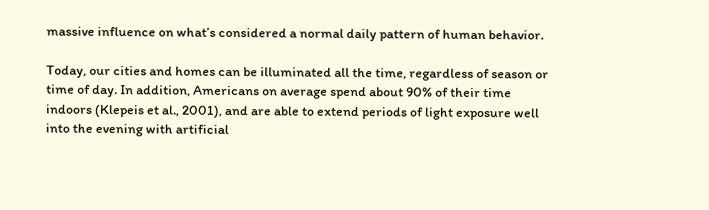massive influence on what’s considered a normal daily pattern of human behavior.

Today, our cities and homes can be illuminated all the time, regardless of season or time of day. In addition, Americans on average spend about 90% of their time indoors (Klepeis et al., 2001), and are able to extend periods of light exposure well into the evening with artificial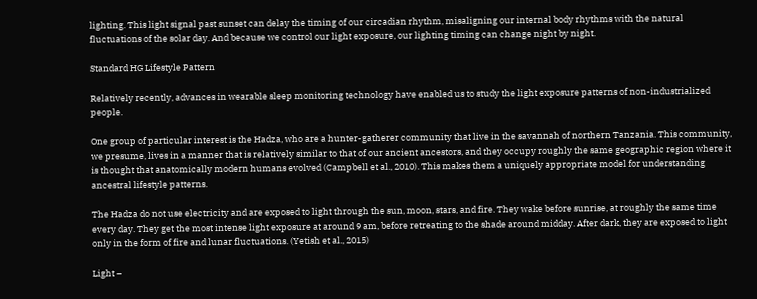lighting. This light signal past sunset can delay the timing of our circadian rhythm, misaligning our internal body rhythms with the natural fluctuations of the solar day. And because we control our light exposure, our lighting timing can change night by night.

Standard HG Lifestyle Pattern

Relatively recently, advances in wearable sleep monitoring technology have enabled us to study the light exposure patterns of non-industrialized people.

One group of particular interest is the Hadza, who are a hunter-gatherer community that live in the savannah of northern Tanzania. This community, we presume, lives in a manner that is relatively similar to that of our ancient ancestors, and they occupy roughly the same geographic region where it is thought that anatomically modern humans evolved (Campbell et al., 2010). This makes them a uniquely appropriate model for understanding ancestral lifestyle patterns.

The Hadza do not use electricity and are exposed to light through the sun, moon, stars, and fire. They wake before sunrise, at roughly the same time every day. They get the most intense light exposure at around 9 am, before retreating to the shade around midday. After dark, they are exposed to light only in the form of fire and lunar fluctuations. (Yetish et al., 2015)

Light –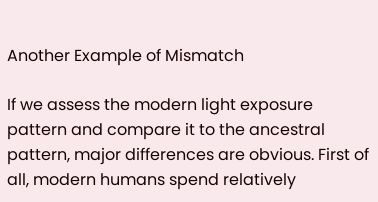Another Example of Mismatch

If we assess the modern light exposure pattern and compare it to the ancestral pattern, major differences are obvious. First of all, modern humans spend relatively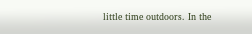little time outdoors. In the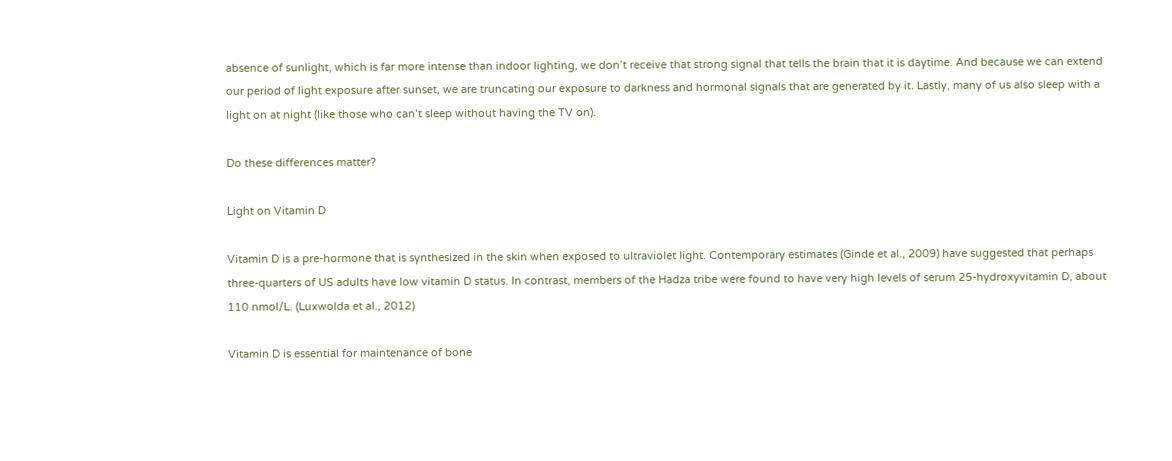absence of sunlight, which is far more intense than indoor lighting, we don’t receive that strong signal that tells the brain that it is daytime. And because we can extend our period of light exposure after sunset, we are truncating our exposure to darkness and hormonal signals that are generated by it. Lastly, many of us also sleep with a light on at night (like those who can’t sleep without having the TV on).

Do these differences matter?

Light on Vitamin D

Vitamin D is a pre-hormone that is synthesized in the skin when exposed to ultraviolet light. Contemporary estimates (Ginde et al., 2009) have suggested that perhaps three-quarters of US adults have low vitamin D status. In contrast, members of the Hadza tribe were found to have very high levels of serum 25-hydroxyvitamin D, about 110 nmol/L. (Luxwolda et al., 2012)

Vitamin D is essential for maintenance of bone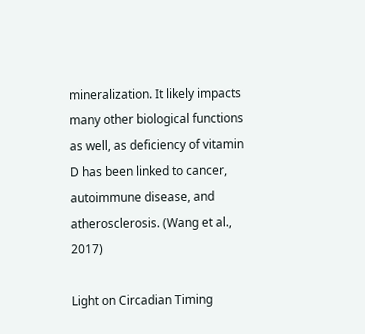mineralization. It likely impacts many other biological functions as well, as deficiency of vitamin D has been linked to cancer, autoimmune disease, and atherosclerosis. (Wang et al., 2017)

Light on Circadian Timing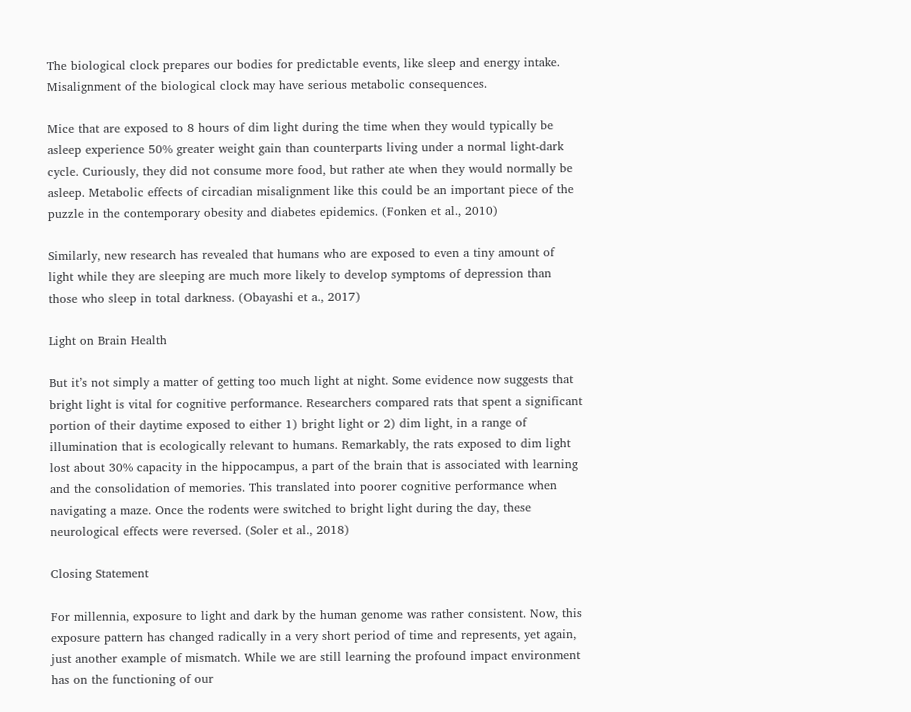The biological clock prepares our bodies for predictable events, like sleep and energy intake. Misalignment of the biological clock may have serious metabolic consequences.

Mice that are exposed to 8 hours of dim light during the time when they would typically be asleep experience 50% greater weight gain than counterparts living under a normal light-dark cycle. Curiously, they did not consume more food, but rather ate when they would normally be asleep. Metabolic effects of circadian misalignment like this could be an important piece of the puzzle in the contemporary obesity and diabetes epidemics. (Fonken et al., 2010)

Similarly, new research has revealed that humans who are exposed to even a tiny amount of light while they are sleeping are much more likely to develop symptoms of depression than those who sleep in total darkness. (Obayashi et a., 2017)

Light on Brain Health

But it’s not simply a matter of getting too much light at night. Some evidence now suggests that bright light is vital for cognitive performance. Researchers compared rats that spent a significant portion of their daytime exposed to either 1) bright light or 2) dim light, in a range of illumination that is ecologically relevant to humans. Remarkably, the rats exposed to dim light lost about 30% capacity in the hippocampus, a part of the brain that is associated with learning and the consolidation of memories. This translated into poorer cognitive performance when navigating a maze. Once the rodents were switched to bright light during the day, these neurological effects were reversed. (Soler et al., 2018)

Closing Statement

For millennia, exposure to light and dark by the human genome was rather consistent. Now, this exposure pattern has changed radically in a very short period of time and represents, yet again, just another example of mismatch. While we are still learning the profound impact environment has on the functioning of our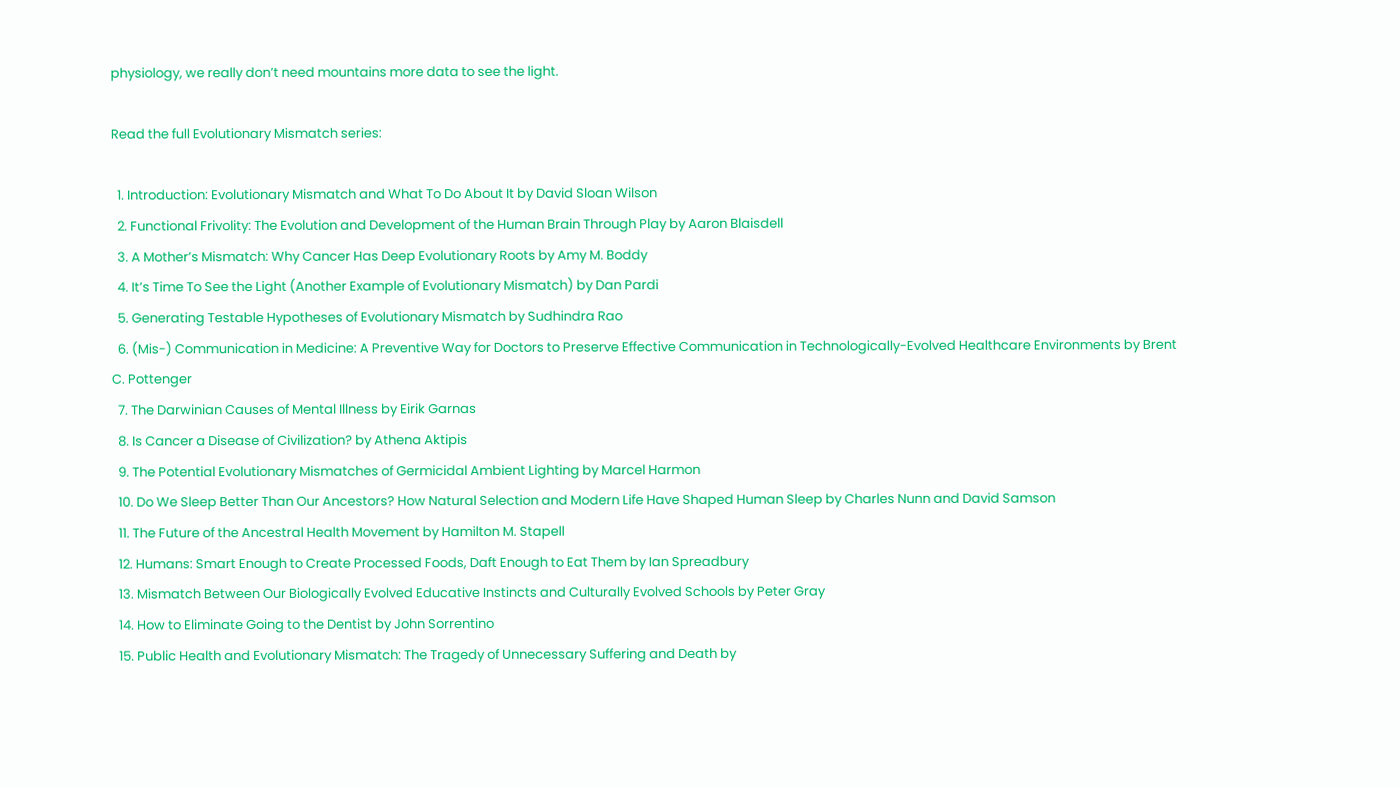physiology, we really don’t need mountains more data to see the light.

Read the full Evolutionary Mismatch series:

  1. Introduction: Evolutionary Mismatch and What To Do About It by David Sloan Wilson
  2. Functional Frivolity: The Evolution and Development of the Human Brain Through Play by Aaron Blaisdell
  3. A Mother’s Mismatch: Why Cancer Has Deep Evolutionary Roots by Amy M. Boddy
  4. It’s Time To See the Light (Another Example of Evolutionary Mismatch) by Dan Pardi
  5. Generating Testable Hypotheses of Evolutionary Mismatch by Sudhindra Rao
  6. (Mis-) Communication in Medicine: A Preventive Way for Doctors to Preserve Effective Communication in Technologically-Evolved Healthcare Environments by Brent C. Pottenger
  7. The Darwinian Causes of Mental Illness by Eirik Garnas
  8. Is Cancer a Disease of Civilization? by Athena Aktipis
  9. The Potential Evolutionary Mismatches of Germicidal Ambient Lighting by Marcel Harmon
  10. Do We Sleep Better Than Our Ancestors? How Natural Selection and Modern Life Have Shaped Human Sleep by Charles Nunn and David Samson
  11. The Future of the Ancestral Health Movement by Hamilton M. Stapell
  12. Humans: Smart Enough to Create Processed Foods, Daft Enough to Eat Them by Ian Spreadbury
  13. Mismatch Between Our Biologically Evolved Educative Instincts and Culturally Evolved Schools by Peter Gray
  14. How to Eliminate Going to the Dentist by John Sorrentino
  15. Public Health and Evolutionary Mismatch: The Tragedy of Unnecessary Suffering and Death by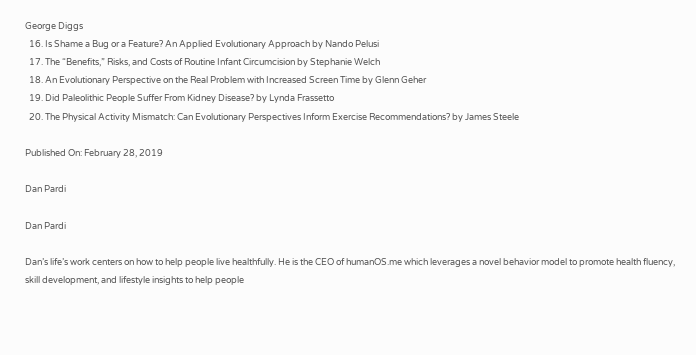George Diggs
  16. Is Shame a Bug or a Feature? An Applied Evolutionary Approach by Nando Pelusi
  17. The “Benefits,” Risks, and Costs of Routine Infant Circumcision by Stephanie Welch
  18. An Evolutionary Perspective on the Real Problem with Increased Screen Time by Glenn Geher
  19. Did Paleolithic People Suffer From Kidney Disease? by Lynda Frassetto
  20. The Physical Activity Mismatch: Can Evolutionary Perspectives Inform Exercise Recommendations? by James Steele

Published On: February 28, 2019

Dan Pardi

Dan Pardi

Dan’s life’s work centers on how to help people live healthfully. He is the CEO of humanOS.me which leverages a novel behavior model to promote health fluency, skill development, and lifestyle insights to help people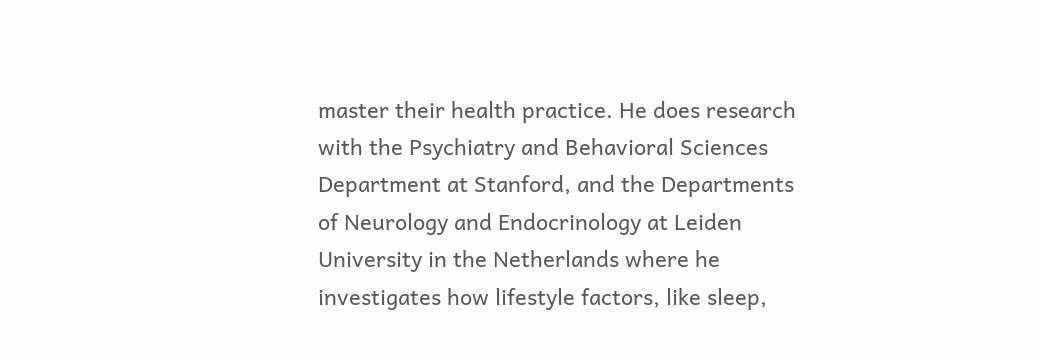master their health practice. He does research with the Psychiatry and Behavioral Sciences Department at Stanford, and the Departments of Neurology and Endocrinology at Leiden University in the Netherlands where he investigates how lifestyle factors, like sleep,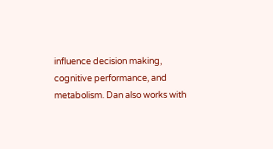influence decision making, cognitive performance, and metabolism. Dan also works with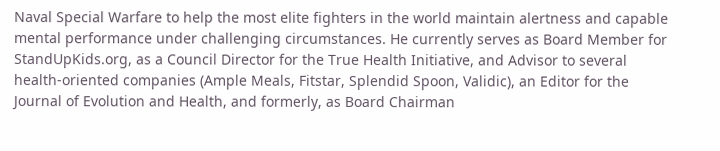Naval Special Warfare to help the most elite fighters in the world maintain alertness and capable mental performance under challenging circumstances. He currently serves as Board Member for StandUpKids.org, as a Council Director for the True Health Initiative, and Advisor to several health-oriented companies (Ample Meals, Fitstar, Splendid Spoon, Validic), an Editor for the Journal of Evolution and Health, and formerly, as Board Chairman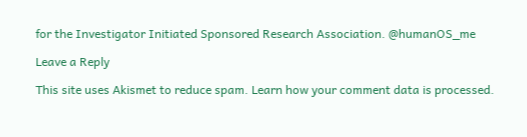for the Investigator Initiated Sponsored Research Association. @humanOS_me

Leave a Reply

This site uses Akismet to reduce spam. Learn how your comment data is processed.